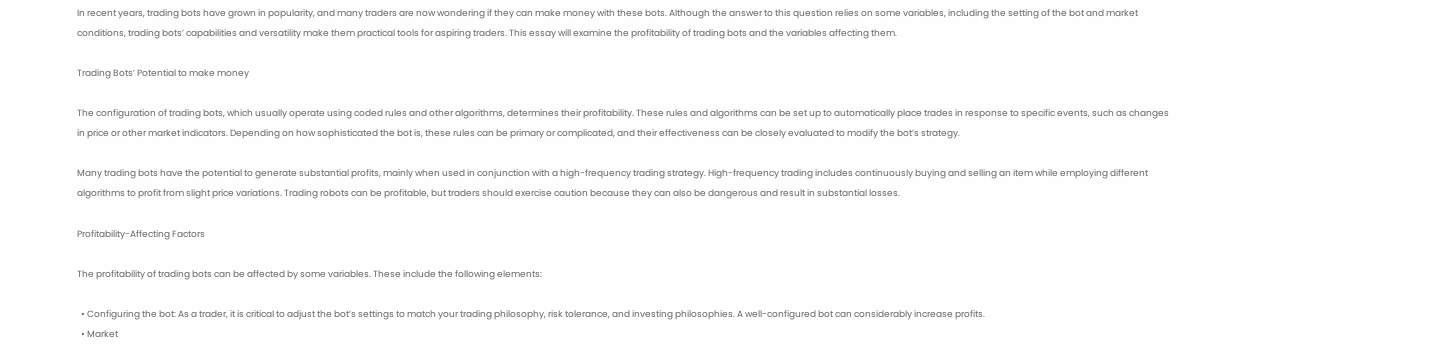In recent years, trading bots have grown in popularity, and many traders are now wondering if they can make money with these bots. Although the answer to this question relies on some variables, including the setting of the bot and market conditions, trading bots’ capabilities and versatility make them practical tools for aspiring traders. This essay will examine the profitability of trading bots and the variables affecting them.

Trading Bots’ Potential to make money

The configuration of trading bots, which usually operate using coded rules and other algorithms, determines their profitability. These rules and algorithms can be set up to automatically place trades in response to specific events, such as changes in price or other market indicators. Depending on how sophisticated the bot is, these rules can be primary or complicated, and their effectiveness can be closely evaluated to modify the bot’s strategy.

Many trading bots have the potential to generate substantial profits, mainly when used in conjunction with a high-frequency trading strategy. High-frequency trading includes continuously buying and selling an item while employing different algorithms to profit from slight price variations. Trading robots can be profitable, but traders should exercise caution because they can also be dangerous and result in substantial losses.

Profitability-Affecting Factors

The profitability of trading bots can be affected by some variables. These include the following elements:

  • Configuring the bot: As a trader, it is critical to adjust the bot’s settings to match your trading philosophy, risk tolerance, and investing philosophies. A well-configured bot can considerably increase profits.
  • Market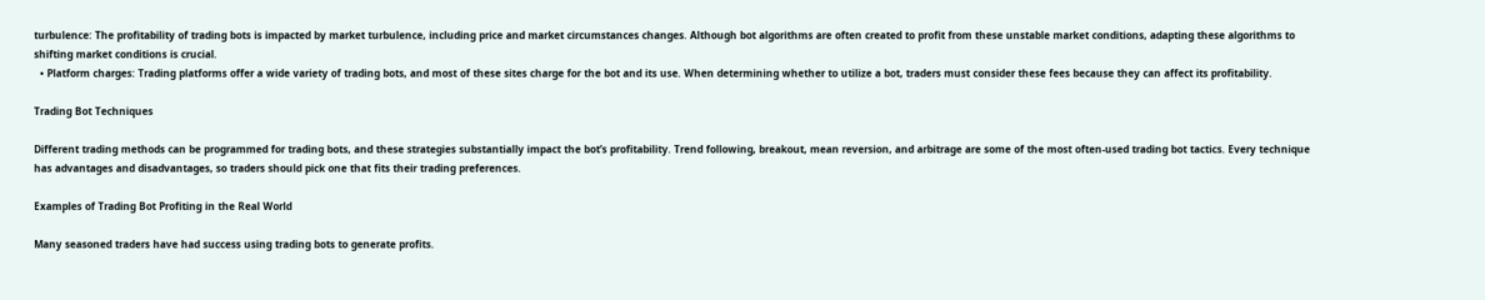turbulence: The profitability of trading bots is impacted by market turbulence, including price and market circumstances changes. Although bot algorithms are often created to profit from these unstable market conditions, adapting these algorithms to shifting market conditions is crucial.
  • Platform charges: Trading platforms offer a wide variety of trading bots, and most of these sites charge for the bot and its use. When determining whether to utilize a bot, traders must consider these fees because they can affect its profitability.

Trading Bot Techniques

Different trading methods can be programmed for trading bots, and these strategies substantially impact the bot’s profitability. Trend following, breakout, mean reversion, and arbitrage are some of the most often-used trading bot tactics. Every technique has advantages and disadvantages, so traders should pick one that fits their trading preferences.

Examples of Trading Bot Profiting in the Real World

Many seasoned traders have had success using trading bots to generate profits.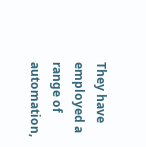They have employed a range of automation,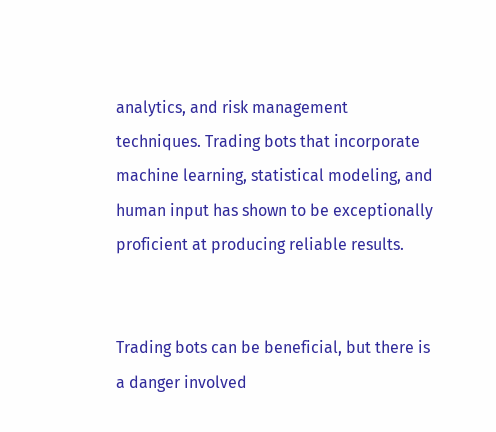analytics, and risk management techniques. Trading bots that incorporate machine learning, statistical modeling, and human input has shown to be exceptionally proficient at producing reliable results.


Trading bots can be beneficial, but there is a danger involved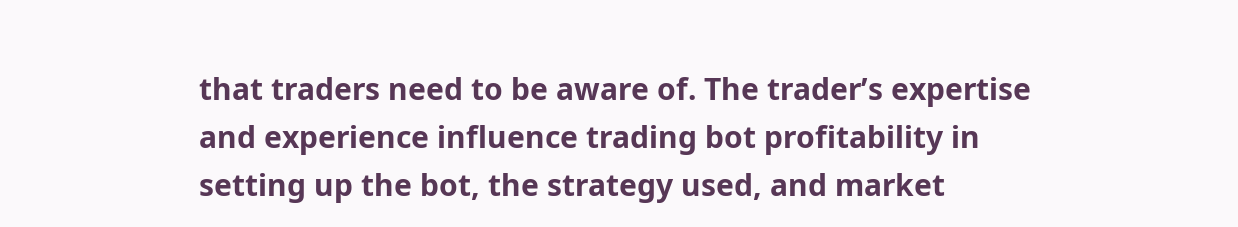that traders need to be aware of. The trader’s expertise and experience influence trading bot profitability in setting up the bot, the strategy used, and market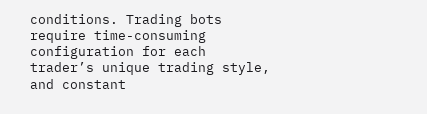conditions. Trading bots require time-consuming configuration for each trader’s unique trading style, and constant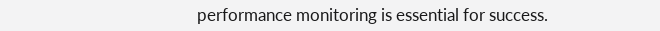performance monitoring is essential for success.